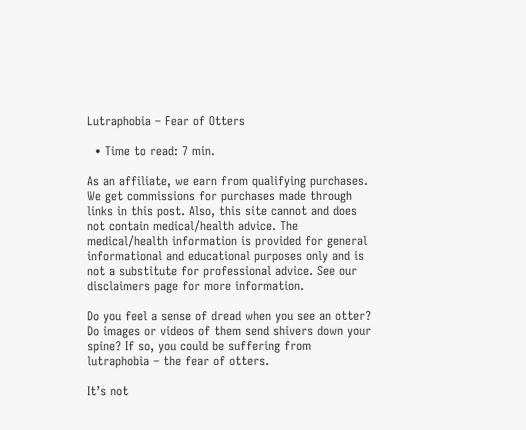Lutraphobia – Fear of Otters

  • Time to read: 7 min.

As an affiliate, we earn from qualifying purchases. We get commissions for purchases made through links in this post. Also, this site cannot and does not contain medical/health advice. The medical/health information is provided for general informational and educational purposes only and is not a substitute for professional advice. See our disclaimers page for more information.

Do you feel a sense of dread when you see an otter? Do images or videos of them send shivers down your spine? If so, you could be suffering from lutraphobia – the fear of otters.

It’s not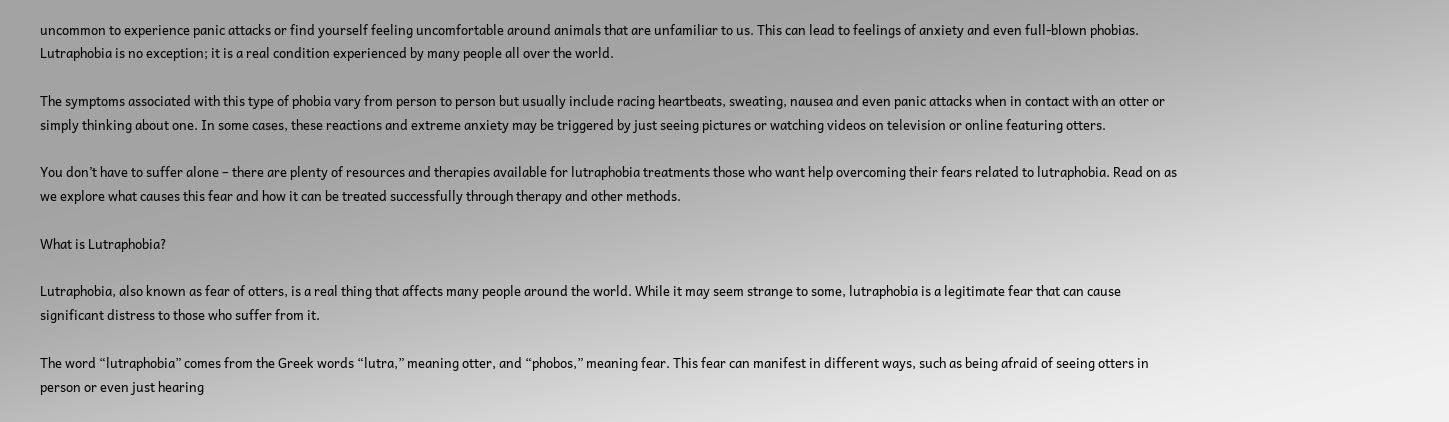uncommon to experience panic attacks or find yourself feeling uncomfortable around animals that are unfamiliar to us. This can lead to feelings of anxiety and even full-blown phobias. Lutraphobia is no exception; it is a real condition experienced by many people all over the world.

The symptoms associated with this type of phobia vary from person to person but usually include racing heartbeats, sweating, nausea and even panic attacks when in contact with an otter or simply thinking about one. In some cases, these reactions and extreme anxiety may be triggered by just seeing pictures or watching videos on television or online featuring otters.

You don’t have to suffer alone – there are plenty of resources and therapies available for lutraphobia treatments those who want help overcoming their fears related to lutraphobia. Read on as we explore what causes this fear and how it can be treated successfully through therapy and other methods.

What is Lutraphobia?

Lutraphobia, also known as fear of otters, is a real thing that affects many people around the world. While it may seem strange to some, lutraphobia is a legitimate fear that can cause significant distress to those who suffer from it.

The word “lutraphobia” comes from the Greek words “lutra,” meaning otter, and “phobos,” meaning fear. This fear can manifest in different ways, such as being afraid of seeing otters in person or even just hearing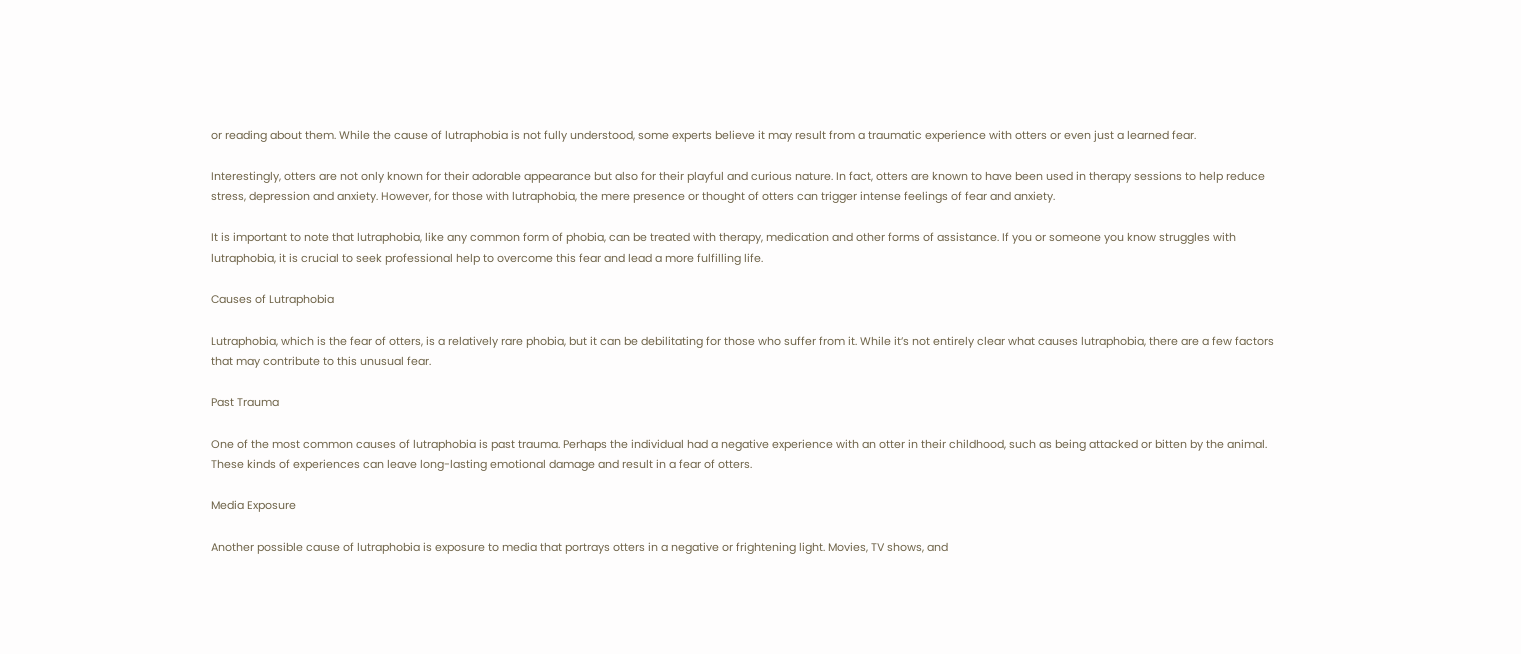or reading about them. While the cause of lutraphobia is not fully understood, some experts believe it may result from a traumatic experience with otters or even just a learned fear.

Interestingly, otters are not only known for their adorable appearance but also for their playful and curious nature. In fact, otters are known to have been used in therapy sessions to help reduce stress, depression and anxiety. However, for those with lutraphobia, the mere presence or thought of otters can trigger intense feelings of fear and anxiety.

It is important to note that lutraphobia, like any common form of phobia, can be treated with therapy, medication and other forms of assistance. If you or someone you know struggles with lutraphobia, it is crucial to seek professional help to overcome this fear and lead a more fulfilling life.

Causes of Lutraphobia

Lutraphobia, which is the fear of otters, is a relatively rare phobia, but it can be debilitating for those who suffer from it. While it’s not entirely clear what causes lutraphobia, there are a few factors that may contribute to this unusual fear.

Past Trauma

One of the most common causes of lutraphobia is past trauma. Perhaps the individual had a negative experience with an otter in their childhood, such as being attacked or bitten by the animal. These kinds of experiences can leave long-lasting emotional damage and result in a fear of otters.

Media Exposure

Another possible cause of lutraphobia is exposure to media that portrays otters in a negative or frightening light. Movies, TV shows, and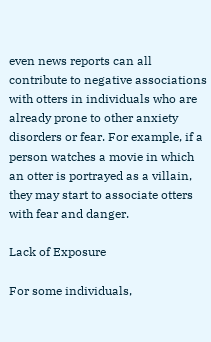even news reports can all contribute to negative associations with otters in individuals who are already prone to other anxiety disorders or fear. For example, if a person watches a movie in which an otter is portrayed as a villain, they may start to associate otters with fear and danger.

Lack of Exposure

For some individuals,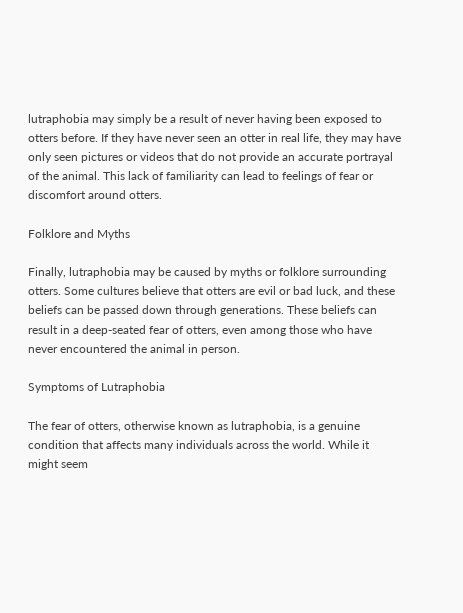lutraphobia may simply be a result of never having been exposed to otters before. If they have never seen an otter in real life, they may have only seen pictures or videos that do not provide an accurate portrayal of the animal. This lack of familiarity can lead to feelings of fear or discomfort around otters.

Folklore and Myths

Finally, lutraphobia may be caused by myths or folklore surrounding otters. Some cultures believe that otters are evil or bad luck, and these beliefs can be passed down through generations. These beliefs can result in a deep-seated fear of otters, even among those who have never encountered the animal in person.

Symptoms of Lutraphobia

The fear of otters, otherwise known as lutraphobia, is a genuine condition that affects many individuals across the world. While it might seem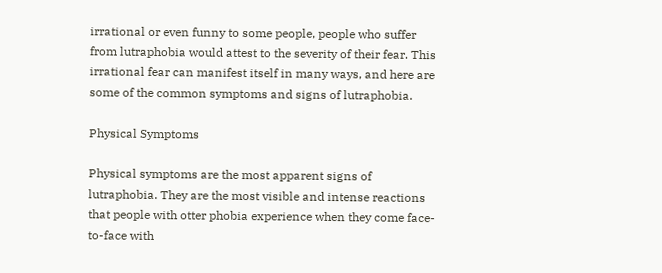irrational or even funny to some people, people who suffer from lutraphobia would attest to the severity of their fear. This irrational fear can manifest itself in many ways, and here are some of the common symptoms and signs of lutraphobia.

Physical Symptoms

Physical symptoms are the most apparent signs of lutraphobia. They are the most visible and intense reactions that people with otter phobia experience when they come face-to-face with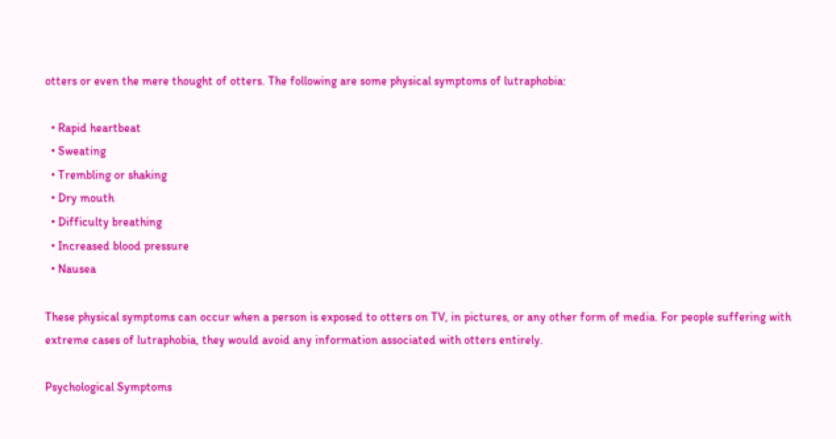otters or even the mere thought of otters. The following are some physical symptoms of lutraphobia:

  • Rapid heartbeat
  • Sweating
  • Trembling or shaking
  • Dry mouth
  • Difficulty breathing
  • Increased blood pressure
  • Nausea

These physical symptoms can occur when a person is exposed to otters on TV, in pictures, or any other form of media. For people suffering with extreme cases of lutraphobia, they would avoid any information associated with otters entirely.

Psychological Symptoms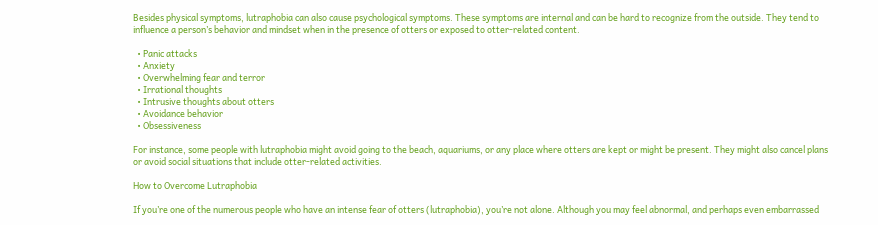Besides physical symptoms, lutraphobia can also cause psychological symptoms. These symptoms are internal and can be hard to recognize from the outside. They tend to influence a person’s behavior and mindset when in the presence of otters or exposed to otter-related content.

  • Panic attacks
  • Anxiety
  • Overwhelming fear and terror
  • Irrational thoughts
  • Intrusive thoughts about otters
  • Avoidance behavior
  • Obsessiveness

For instance, some people with lutraphobia might avoid going to the beach, aquariums, or any place where otters are kept or might be present. They might also cancel plans or avoid social situations that include otter-related activities.

How to Overcome Lutraphobia

If you’re one of the numerous people who have an intense fear of otters (lutraphobia), you’re not alone. Although you may feel abnormal, and perhaps even embarrassed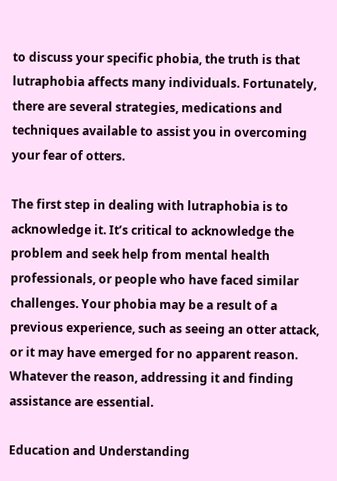to discuss your specific phobia, the truth is that lutraphobia affects many individuals. Fortunately, there are several strategies, medications and techniques available to assist you in overcoming your fear of otters.

The first step in dealing with lutraphobia is to acknowledge it. It’s critical to acknowledge the problem and seek help from mental health professionals, or people who have faced similar challenges. Your phobia may be a result of a previous experience, such as seeing an otter attack, or it may have emerged for no apparent reason. Whatever the reason, addressing it and finding assistance are essential.

Education and Understanding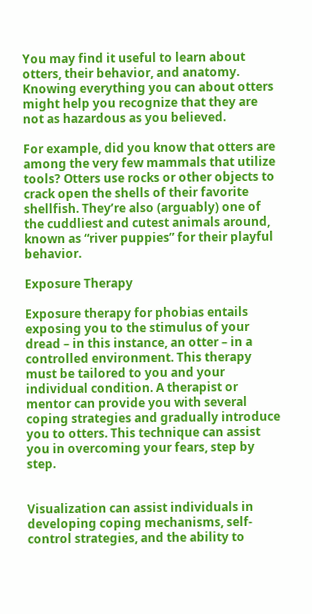You may find it useful to learn about otters, their behavior, and anatomy. Knowing everything you can about otters might help you recognize that they are not as hazardous as you believed.

For example, did you know that otters are among the very few mammals that utilize tools? Otters use rocks or other objects to crack open the shells of their favorite shellfish. They’re also (arguably) one of the cuddliest and cutest animals around, known as “river puppies” for their playful behavior.

Exposure Therapy

Exposure therapy for phobias entails exposing you to the stimulus of your dread – in this instance, an otter – in a controlled environment. This therapy must be tailored to you and your individual condition. A therapist or mentor can provide you with several coping strategies and gradually introduce you to otters. This technique can assist you in overcoming your fears, step by step.


Visualization can assist individuals in developing coping mechanisms, self-control strategies, and the ability to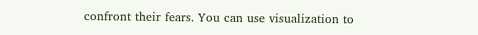confront their fears. You can use visualization to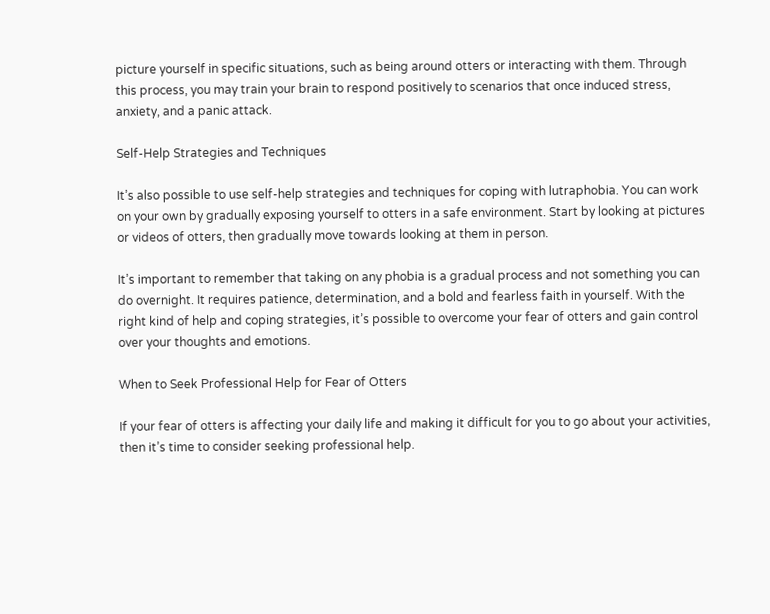picture yourself in specific situations, such as being around otters or interacting with them. Through this process, you may train your brain to respond positively to scenarios that once induced stress, anxiety, and a panic attack.

Self-Help Strategies and Techniques

It’s also possible to use self-help strategies and techniques for coping with lutraphobia. You can work on your own by gradually exposing yourself to otters in a safe environment. Start by looking at pictures or videos of otters, then gradually move towards looking at them in person.

It’s important to remember that taking on any phobia is a gradual process and not something you can do overnight. It requires patience, determination, and a bold and fearless faith in yourself. With the right kind of help and coping strategies, it’s possible to overcome your fear of otters and gain control over your thoughts and emotions.

When to Seek Professional Help for Fear of Otters

If your fear of otters is affecting your daily life and making it difficult for you to go about your activities, then it’s time to consider seeking professional help.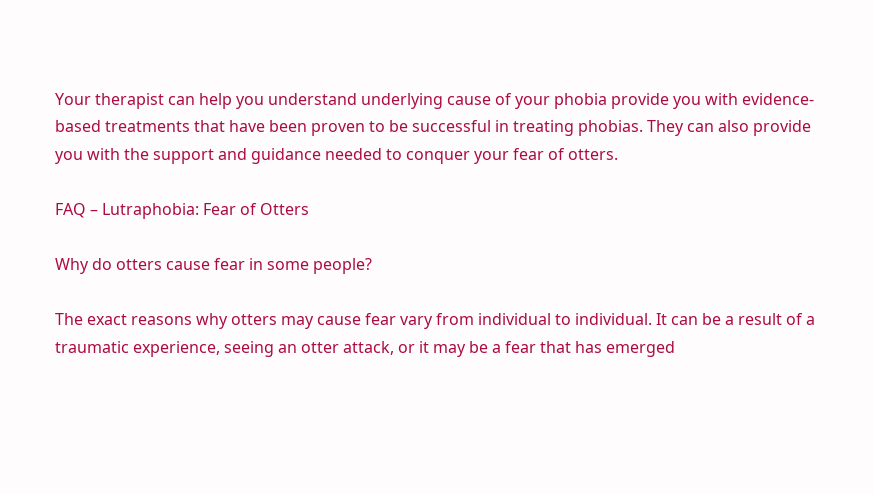Your therapist can help you understand underlying cause of your phobia provide you with evidence-based treatments that have been proven to be successful in treating phobias. They can also provide you with the support and guidance needed to conquer your fear of otters.

FAQ – Lutraphobia: Fear of Otters

Why do otters cause fear in some people?

The exact reasons why otters may cause fear vary from individual to individual. It can be a result of a traumatic experience, seeing an otter attack, or it may be a fear that has emerged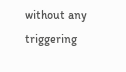without any triggering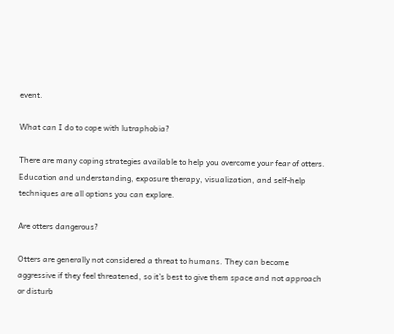event.

What can I do to cope with lutraphobia?

There are many coping strategies available to help you overcome your fear of otters. Education and understanding, exposure therapy, visualization, and self-help techniques are all options you can explore.

Are otters dangerous?

Otters are generally not considered a threat to humans. They can become aggressive if they feel threatened, so it’s best to give them space and not approach or disturb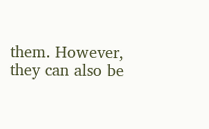them. However, they can also be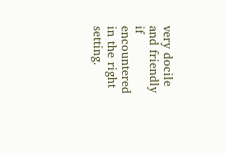very docile and friendly if encountered in the right setting.